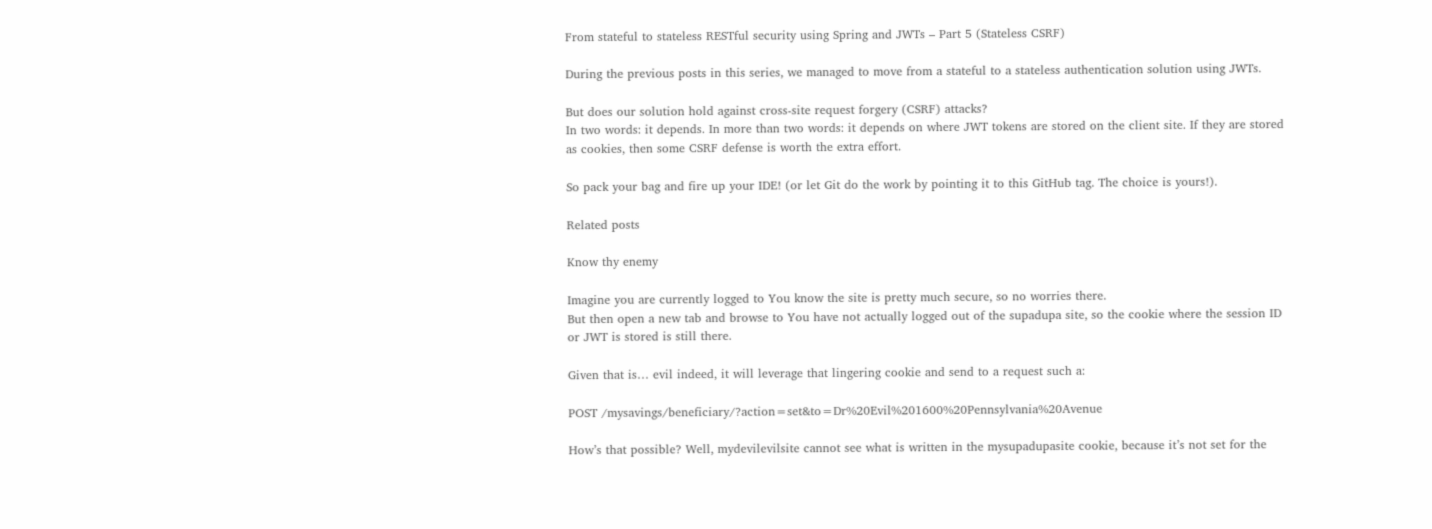From stateful to stateless RESTful security using Spring and JWTs – Part 5 (Stateless CSRF)

During the previous posts in this series, we managed to move from a stateful to a stateless authentication solution using JWTs.

But does our solution hold against cross-site request forgery (CSRF) attacks?
In two words: it depends. In more than two words: it depends on where JWT tokens are stored on the client site. If they are stored as cookies, then some CSRF defense is worth the extra effort.

So pack your bag and fire up your IDE! (or let Git do the work by pointing it to this GitHub tag. The choice is yours!).

Related posts

Know thy enemy

Imagine you are currently logged to You know the site is pretty much secure, so no worries there.
But then open a new tab and browse to You have not actually logged out of the supadupa site, so the cookie where the session ID or JWT is stored is still there.

Given that is… evil indeed, it will leverage that lingering cookie and send to a request such a:

POST /mysavings/beneficiary/?action=set&to=Dr%20Evil%201600%20Pennsylvania%20Avenue

How’s that possible? Well, mydevilevilsite cannot see what is written in the mysupadupasite cookie, because it’s not set for the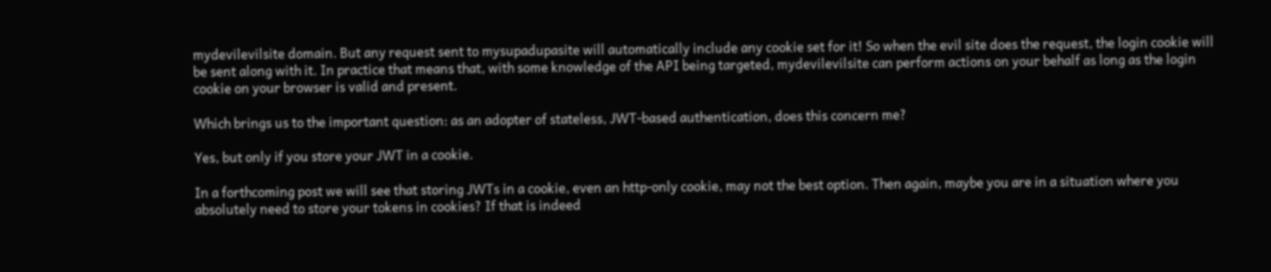mydevilevilsite domain. But any request sent to mysupadupasite will automatically include any cookie set for it! So when the evil site does the request, the login cookie will be sent along with it. In practice that means that, with some knowledge of the API being targeted, mydevilevilsite can perform actions on your behalf as long as the login cookie on your browser is valid and present.

Which brings us to the important question: as an adopter of stateless, JWT-based authentication, does this concern me?

Yes, but only if you store your JWT in a cookie.

In a forthcoming post we will see that storing JWTs in a cookie, even an http-only cookie, may not the best option. Then again, maybe you are in a situation where you absolutely need to store your tokens in cookies? If that is indeed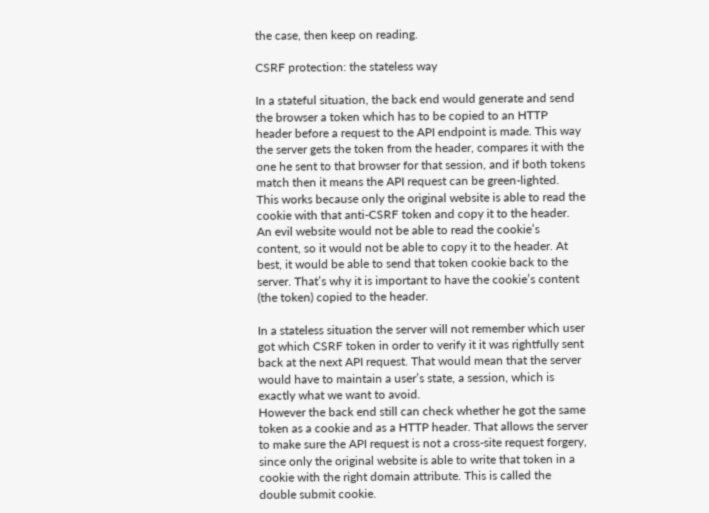the case, then keep on reading.

CSRF protection: the stateless way

In a stateful situation, the back end would generate and send the browser a token which has to be copied to an HTTP header before a request to the API endpoint is made. This way the server gets the token from the header, compares it with the one he sent to that browser for that session, and if both tokens match then it means the API request can be green-lighted.
This works because only the original website is able to read the cookie with that anti-CSRF token and copy it to the header. An evil website would not be able to read the cookie’s content, so it would not be able to copy it to the header. At best, it would be able to send that token cookie back to the server. That’s why it is important to have the cookie’s content (the token) copied to the header.

In a stateless situation the server will not remember which user got which CSRF token in order to verify it it was rightfully sent back at the next API request. That would mean that the server would have to maintain a user’s state, a session, which is exactly what we want to avoid.
However the back end still can check whether he got the same token as a cookie and as a HTTP header. That allows the server to make sure the API request is not a cross-site request forgery, since only the original website is able to write that token in a cookie with the right domain attribute. This is called the double submit cookie.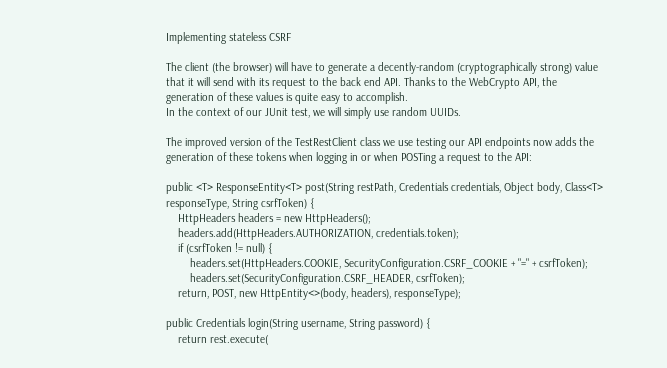Implementing stateless CSRF

The client (the browser) will have to generate a decently-random (cryptographically strong) value that it will send with its request to the back end API. Thanks to the WebCrypto API, the generation of these values is quite easy to accomplish.
In the context of our JUnit test, we will simply use random UUIDs.

The improved version of the TestRestClient class we use testing our API endpoints now adds the generation of these tokens when logging in or when POSTing a request to the API:

public <T> ResponseEntity<T> post(String restPath, Credentials credentials, Object body, Class<T> responseType, String csrfToken) {
    HttpHeaders headers = new HttpHeaders();
    headers.add(HttpHeaders.AUTHORIZATION, credentials.token);
    if (csrfToken != null) {
        headers.set(HttpHeaders.COOKIE, SecurityConfiguration.CSRF_COOKIE + "=" + csrfToken);
        headers.set(SecurityConfiguration.CSRF_HEADER, csrfToken);
    return, POST, new HttpEntity<>(body, headers), responseType);

public Credentials login(String username, String password) {
    return rest.execute(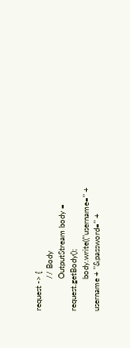request -> {
                // Body
                OutputStream body = request.getBody();
                body.write(("username=" + username + "&password=" +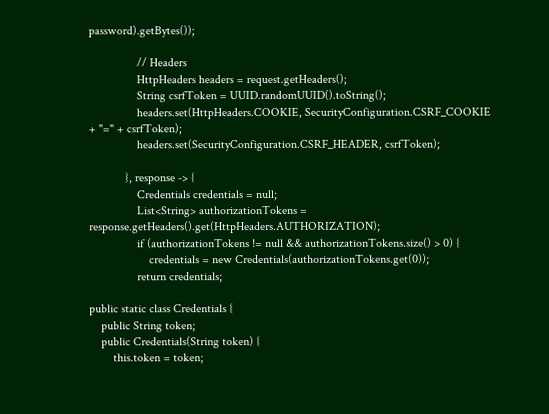password).getBytes());

                // Headers
                HttpHeaders headers = request.getHeaders();
                String csrfToken = UUID.randomUUID().toString();
                headers.set(HttpHeaders.COOKIE, SecurityConfiguration.CSRF_COOKIE + "=" + csrfToken);
                headers.set(SecurityConfiguration.CSRF_HEADER, csrfToken);

            }, response -> {
                Credentials credentials = null;
                List<String> authorizationTokens = response.getHeaders().get(HttpHeaders.AUTHORIZATION);
                if (authorizationTokens != null && authorizationTokens.size() > 0) {
                    credentials = new Credentials(authorizationTokens.get(0));
                return credentials;

public static class Credentials {
    public String token;
    public Credentials(String token) {
        this.token = token;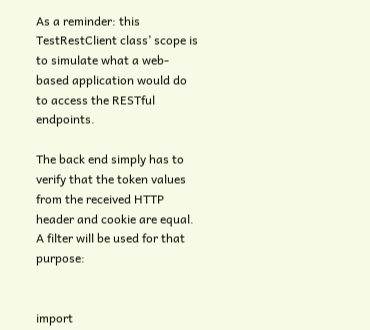As a reminder: this TestRestClient class’ scope is to simulate what a web-based application would do to access the RESTful endpoints.

The back end simply has to verify that the token values from the received HTTP header and cookie are equal. A filter will be used for that purpose:


import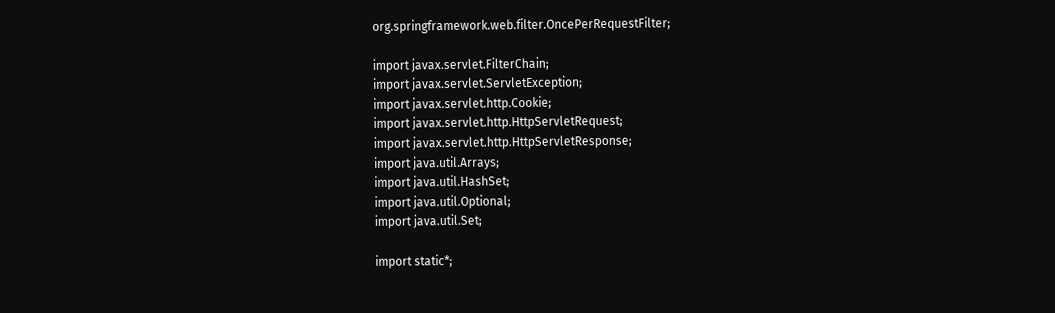org.springframework.web.filter.OncePerRequestFilter;

import javax.servlet.FilterChain;
import javax.servlet.ServletException;
import javax.servlet.http.Cookie;
import javax.servlet.http.HttpServletRequest;
import javax.servlet.http.HttpServletResponse;
import java.util.Arrays;
import java.util.HashSet;
import java.util.Optional;
import java.util.Set;

import static*;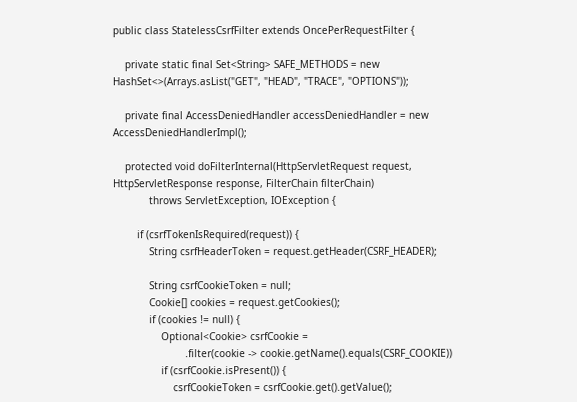public class StatelessCsrfFilter extends OncePerRequestFilter {

    private static final Set<String> SAFE_METHODS = new HashSet<>(Arrays.asList("GET", "HEAD", "TRACE", "OPTIONS"));

    private final AccessDeniedHandler accessDeniedHandler = new AccessDeniedHandlerImpl();

    protected void doFilterInternal(HttpServletRequest request, HttpServletResponse response, FilterChain filterChain)
            throws ServletException, IOException {

        if (csrfTokenIsRequired(request)) {
            String csrfHeaderToken = request.getHeader(CSRF_HEADER);

            String csrfCookieToken = null;
            Cookie[] cookies = request.getCookies();
            if (cookies != null) {
                Optional<Cookie> csrfCookie =
                        .filter(cookie -> cookie.getName().equals(CSRF_COOKIE))
                if (csrfCookie.isPresent()) {
                    csrfCookieToken = csrfCookie.get().getValue();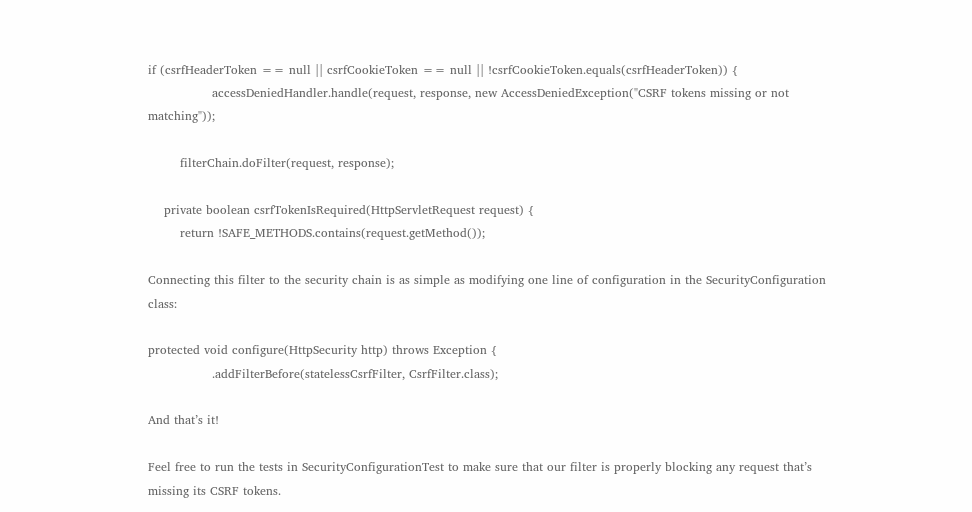if (csrfHeaderToken == null || csrfCookieToken == null || !csrfCookieToken.equals(csrfHeaderToken)) {
                accessDeniedHandler.handle(request, response, new AccessDeniedException("CSRF tokens missing or not matching"));

        filterChain.doFilter(request, response);

    private boolean csrfTokenIsRequired(HttpServletRequest request) {
        return !SAFE_METHODS.contains(request.getMethod());

Connecting this filter to the security chain is as simple as modifying one line of configuration in the SecurityConfiguration class:

protected void configure(HttpSecurity http) throws Exception {
                .addFilterBefore(statelessCsrfFilter, CsrfFilter.class);

And that’s it!

Feel free to run the tests in SecurityConfigurationTest to make sure that our filter is properly blocking any request that’s missing its CSRF tokens.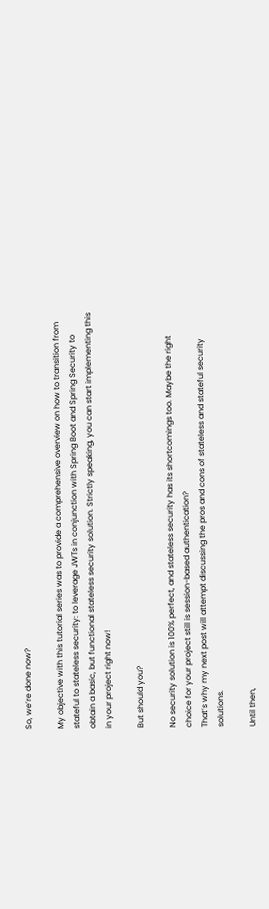So, we’re done now?

My objective with this tutorial series was to provide a comprehensive overview on how to transition from stateful to stateless security: to leverage JWTs in conjunction with Spring Boot and Spring Security to obtain a basic, but functional stateless security solution. Strictly speaking, you can start implementing this in your project right now!

But should you?

No security solution is 100% perfect, and stateless security has its shortcomings too. Maybe the right choice for your project still is session-based authentication?
That’s why my next post will attempt discussing the pros and cons of stateless and stateful security solutions.

Until then,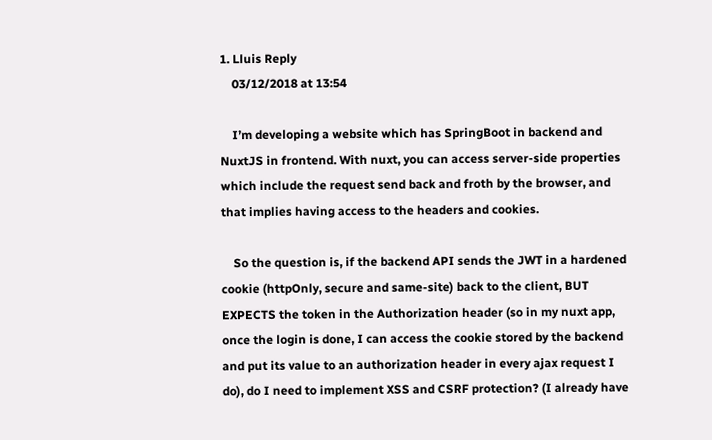1. Lluis Reply
    03/12/2018 at 13:54

    I’m developing a website which has SpringBoot in backend and NuxtJS in frontend. With nuxt, you can access server-side properties which include the request send back and froth by the browser, and that implies having access to the headers and cookies.

    So the question is, if the backend API sends the JWT in a hardened cookie (httpOnly, secure and same-site) back to the client, BUT EXPECTS the token in the Authorization header (so in my nuxt app, once the login is done, I can access the cookie stored by the backend and put its value to an authorization header in every ajax request I do), do I need to implement XSS and CSRF protection? (I already have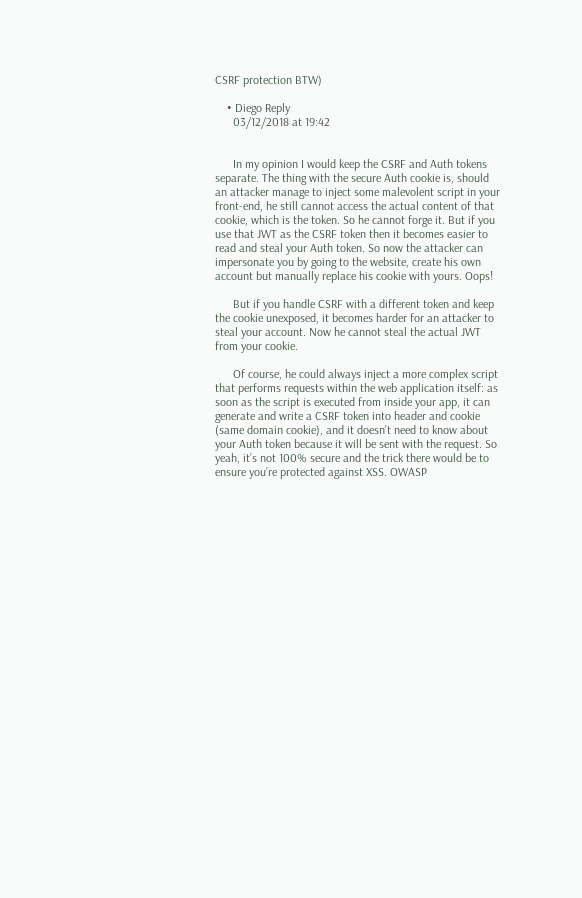CSRF protection BTW)

    • Diego Reply
      03/12/2018 at 19:42


      In my opinion I would keep the CSRF and Auth tokens separate. The thing with the secure Auth cookie is, should an attacker manage to inject some malevolent script in your front-end, he still cannot access the actual content of that cookie, which is the token. So he cannot forge it. But if you use that JWT as the CSRF token then it becomes easier to read and steal your Auth token. So now the attacker can impersonate you by going to the website, create his own account but manually replace his cookie with yours. Oops!

      But if you handle CSRF with a different token and keep the cookie unexposed, it becomes harder for an attacker to steal your account. Now he cannot steal the actual JWT from your cookie.

      Of course, he could always inject a more complex script that performs requests within the web application itself: as soon as the script is executed from inside your app, it can generate and write a CSRF token into header and cookie (same domain cookie), and it doesn’t need to know about your Auth token because it will be sent with the request. So yeah, it’s not 100% secure and the trick there would be to ensure you’re protected against XSS. OWASP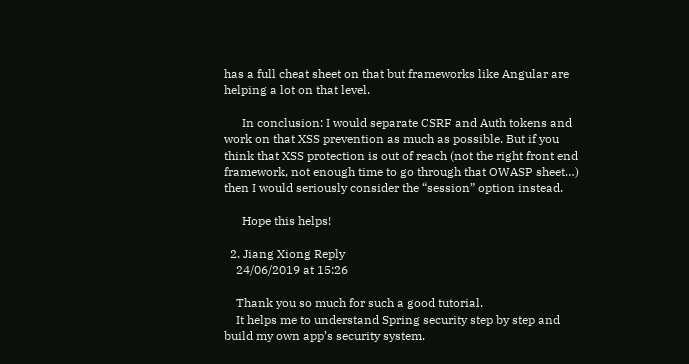has a full cheat sheet on that but frameworks like Angular are helping a lot on that level.

      In conclusion: I would separate CSRF and Auth tokens and work on that XSS prevention as much as possible. But if you think that XSS protection is out of reach (not the right front end framework, not enough time to go through that OWASP sheet…) then I would seriously consider the “session” option instead.

      Hope this helps!

  2. Jiang Xiong Reply
    24/06/2019 at 15:26

    Thank you so much for such a good tutorial.
    It helps me to understand Spring security step by step and build my own app’s security system.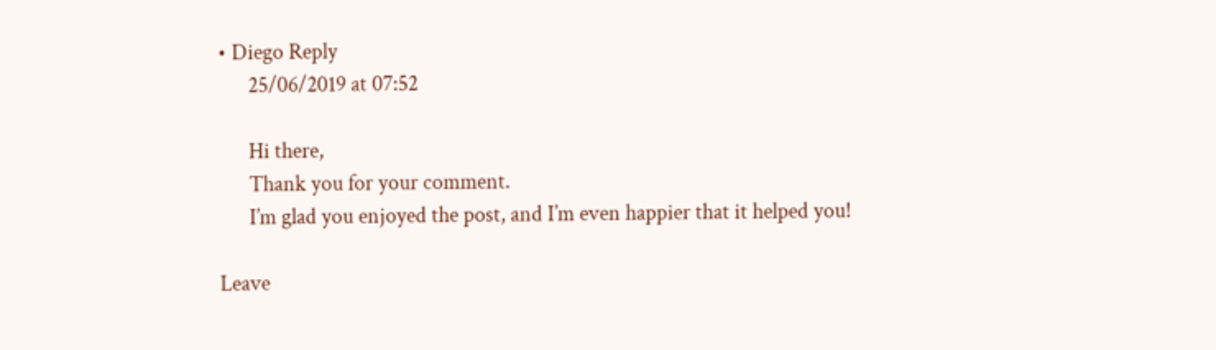• Diego Reply
      25/06/2019 at 07:52

      Hi there,
      Thank you for your comment.
      I’m glad you enjoyed the post, and I’m even happier that it helped you!

Leave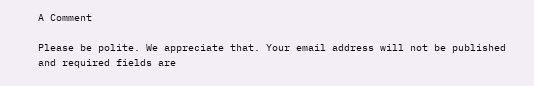A Comment

Please be polite. We appreciate that. Your email address will not be published and required fields are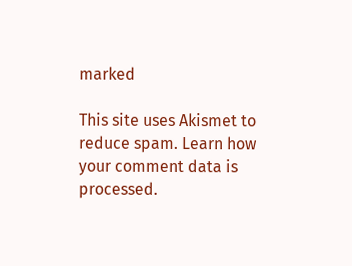marked

This site uses Akismet to reduce spam. Learn how your comment data is processed.